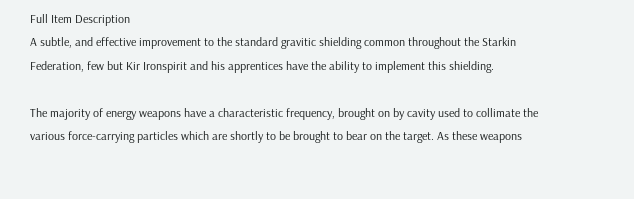Full Item Description
A subtle, and effective improvement to the standard gravitic shielding common throughout the Starkin Federation, few but Kir Ironspirit and his apprentices have the ability to implement this shielding.

The majority of energy weapons have a characteristic frequency, brought on by cavity used to collimate the various force-carrying particles which are shortly to be brought to bear on the target. As these weapons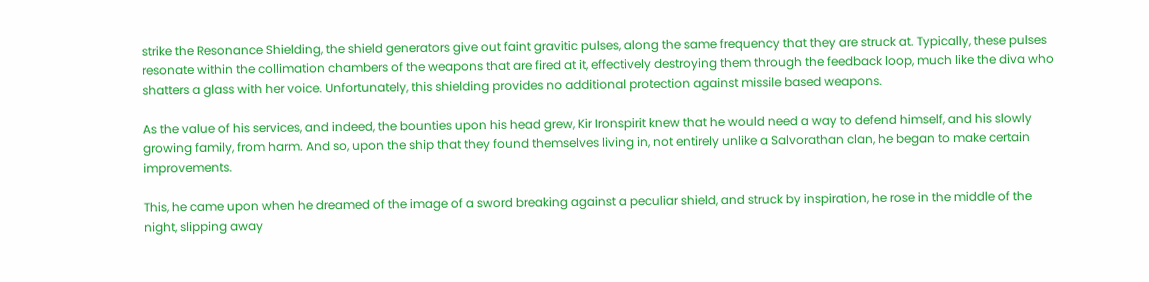strike the Resonance Shielding, the shield generators give out faint gravitic pulses, along the same frequency that they are struck at. Typically, these pulses resonate within the collimation chambers of the weapons that are fired at it, effectively destroying them through the feedback loop, much like the diva who shatters a glass with her voice. Unfortunately, this shielding provides no additional protection against missile based weapons.

As the value of his services, and indeed, the bounties upon his head grew, Kir Ironspirit knew that he would need a way to defend himself, and his slowly growing family, from harm. And so, upon the ship that they found themselves living in, not entirely unlike a Salvorathan clan, he began to make certain improvements.

This, he came upon when he dreamed of the image of a sword breaking against a peculiar shield, and struck by inspiration, he rose in the middle of the night, slipping away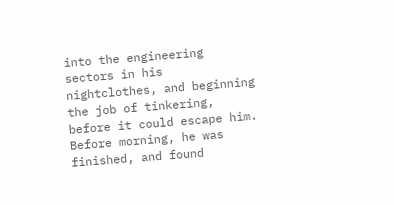into the engineering sectors in his nightclothes, and beginning the job of tinkering, before it could escape him. Before morning, he was finished, and found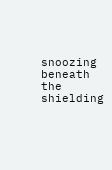snoozing beneath the shielding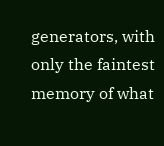generators, with only the faintest memory of what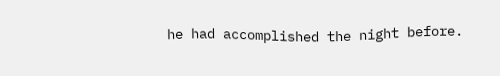he had accomplished the night before.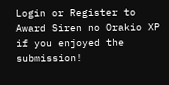Login or Register to Award Siren no Orakio XP if you enjoyed the submission!